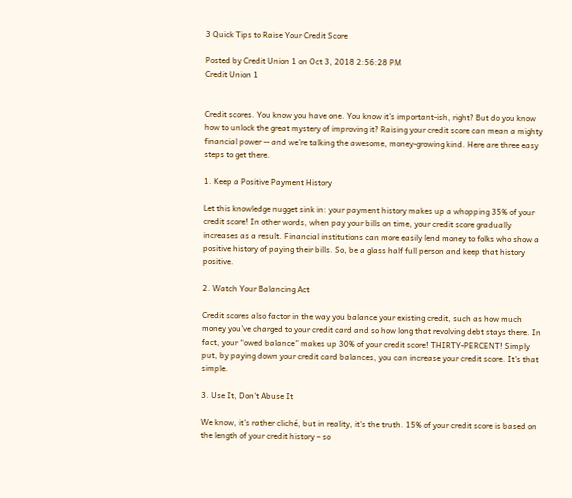3 Quick Tips to Raise Your Credit Score

Posted by Credit Union 1 on Oct 3, 2018 2:56:28 PM
Credit Union 1


Credit scores. You know you have one. You know it’s important-ish, right? But do you know how to unlock the great mystery of improving it? Raising your credit score can mean a mighty financial power -- and we’re talking the awesome, money-growing kind. Here are three easy steps to get there.

1. Keep a Positive Payment History

Let this knowledge nugget sink in: your payment history makes up a whopping 35% of your credit score! In other words, when pay your bills on time, your credit score gradually increases as a result. Financial institutions can more easily lend money to folks who show a positive history of paying their bills. So, be a glass half full person and keep that history positive.

2. Watch Your Balancing Act

Credit scores also factor in the way you balance your existing credit, such as how much money you’ve charged to your credit card and so how long that revolving debt stays there. In fact, your “owed balance” makes up 30% of your credit score! THIRTY-PERCENT! Simply put, by paying down your credit card balances, you can increase your credit score. It's that simple.

3. Use It, Don't Abuse It

We know, it's rather cliché, but in reality, it's the truth. 15% of your credit score is based on the length of your credit history – so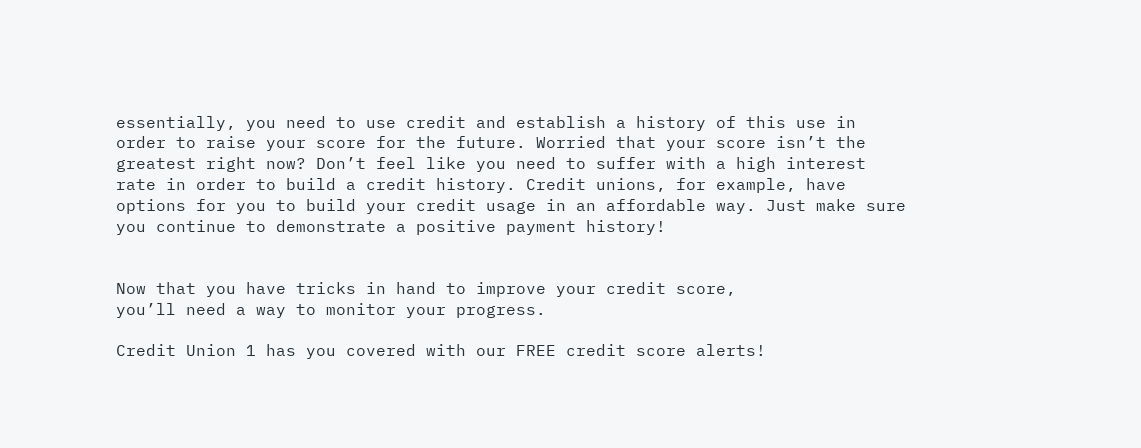essentially, you need to use credit and establish a history of this use in order to raise your score for the future. Worried that your score isn’t the greatest right now? Don’t feel like you need to suffer with a high interest rate in order to build a credit history. Credit unions, for example, have options for you to build your credit usage in an affordable way. Just make sure you continue to demonstrate a positive payment history!


Now that you have tricks in hand to improve your credit score,
you’ll need a way to monitor your progress.

Credit Union 1 has you covered with our FREE credit score alerts!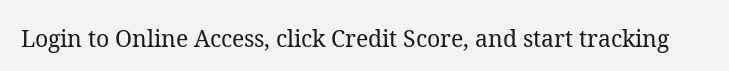Login to Online Access, click Credit Score, and start tracking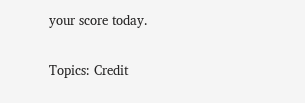your score today.

Topics: Credit